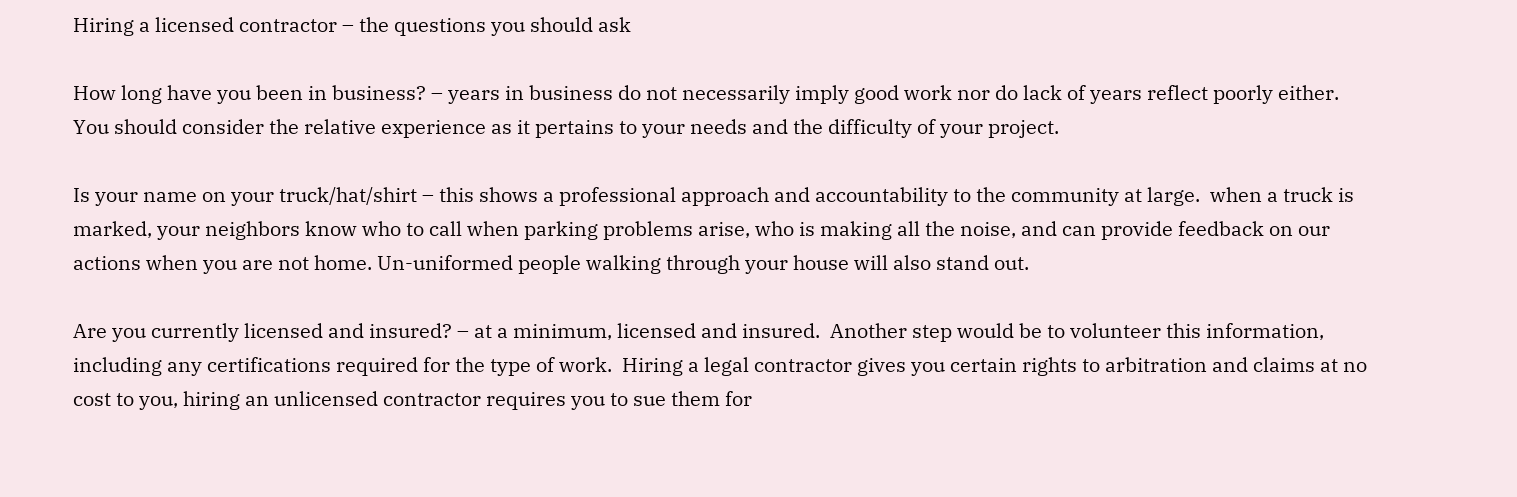Hiring a licensed contractor – the questions you should ask

How long have you been in business? – years in business do not necessarily imply good work nor do lack of years reflect poorly either.  You should consider the relative experience as it pertains to your needs and the difficulty of your project.

Is your name on your truck/hat/shirt – this shows a professional approach and accountability to the community at large.  when a truck is marked, your neighbors know who to call when parking problems arise, who is making all the noise, and can provide feedback on our actions when you are not home. Un-uniformed people walking through your house will also stand out.

Are you currently licensed and insured? – at a minimum, licensed and insured.  Another step would be to volunteer this information, including any certifications required for the type of work.  Hiring a legal contractor gives you certain rights to arbitration and claims at no cost to you, hiring an unlicensed contractor requires you to sue them for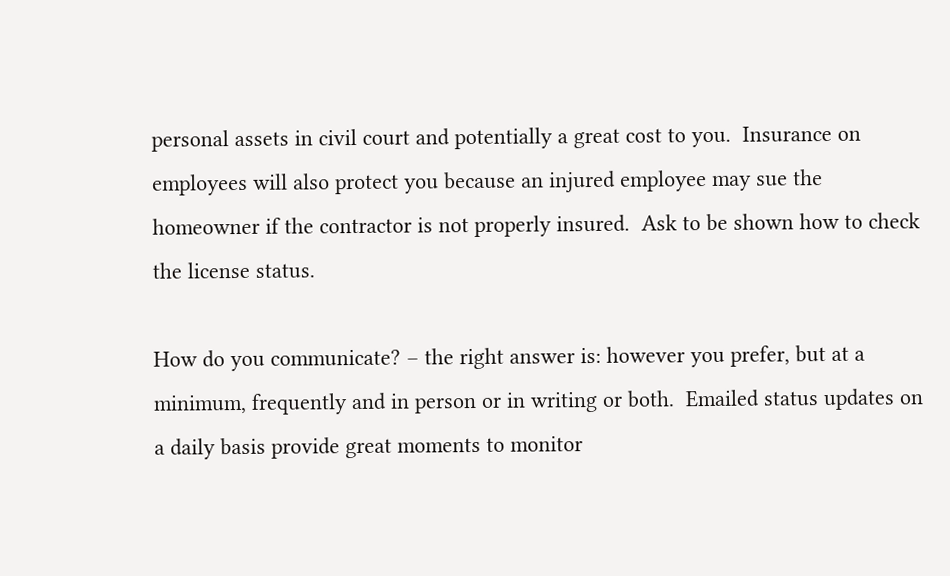personal assets in civil court and potentially a great cost to you.  Insurance on employees will also protect you because an injured employee may sue the homeowner if the contractor is not properly insured.  Ask to be shown how to check the license status.

How do you communicate? – the right answer is: however you prefer, but at a minimum, frequently and in person or in writing or both.  Emailed status updates on a daily basis provide great moments to monitor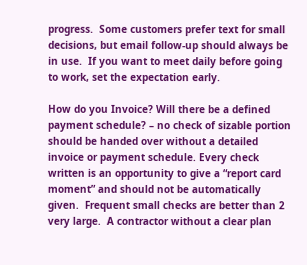progress.  Some customers prefer text for small decisions, but email follow-up should always be in use.  If you want to meet daily before going to work, set the expectation early.

How do you Invoice? Will there be a defined payment schedule? – no check of sizable portion should be handed over without a detailed invoice or payment schedule. Every check written is an opportunity to give a “report card moment” and should not be automatically given.  Frequent small checks are better than 2 very large.  A contractor without a clear plan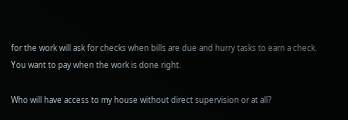for the work will ask for checks when bills are due and hurry tasks to earn a check.  You want to pay when the work is done right.

Who will have access to my house without direct supervision or at all?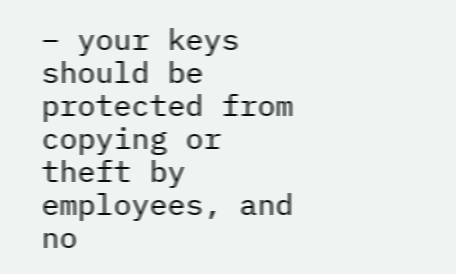– your keys should be protected from copying or theft by employees, and no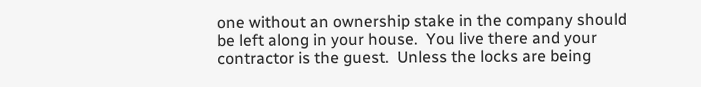one without an ownership stake in the company should be left along in your house.  You live there and your contractor is the guest.  Unless the locks are being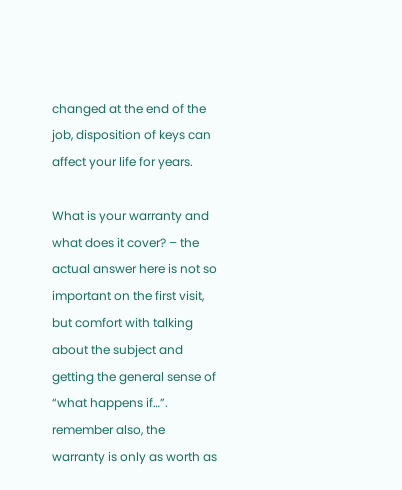changed at the end of the job, disposition of keys can affect your life for years.

What is your warranty and what does it cover? – the actual answer here is not so important on the first visit, but comfort with talking about the subject and getting the general sense of “what happens if…”.  remember also, the warranty is only as worth as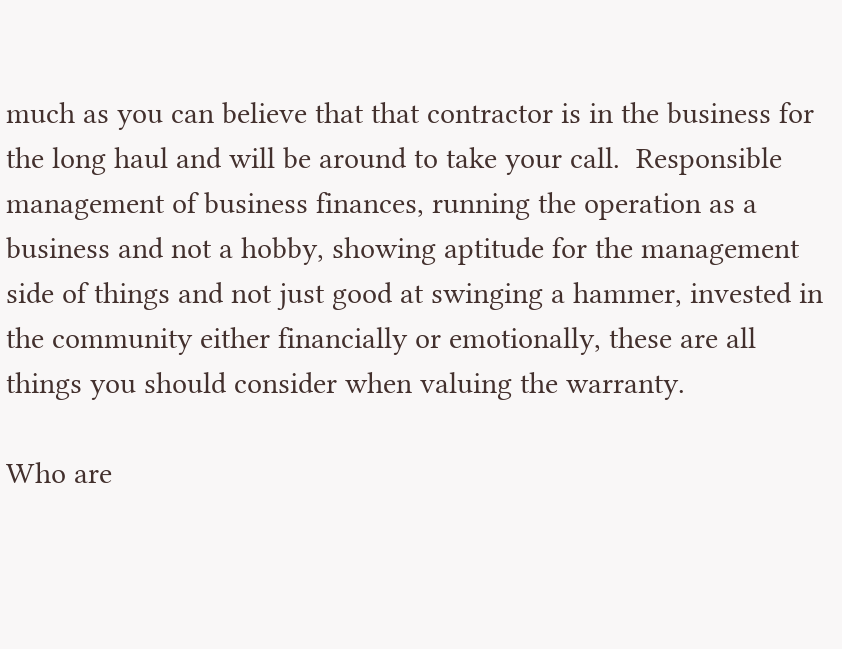much as you can believe that that contractor is in the business for the long haul and will be around to take your call.  Responsible management of business finances, running the operation as a business and not a hobby, showing aptitude for the management side of things and not just good at swinging a hammer, invested in the community either financially or emotionally, these are all things you should consider when valuing the warranty.

Who are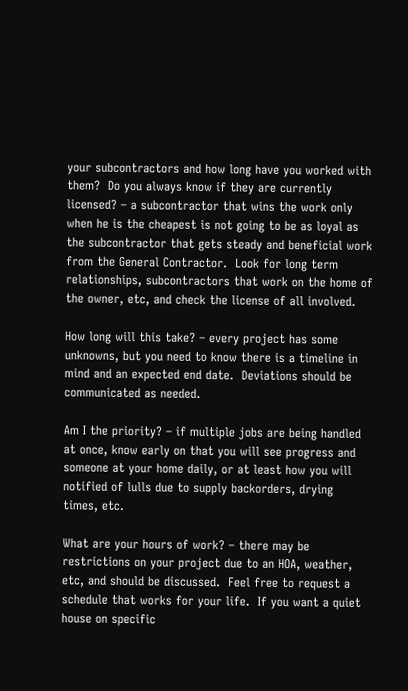your subcontractors and how long have you worked with them?  Do you always know if they are currently licensed? – a subcontractor that wins the work only when he is the cheapest is not going to be as loyal as the subcontractor that gets steady and beneficial work from the General Contractor.  Look for long term relationships, subcontractors that work on the home of the owner, etc, and check the license of all involved.

How long will this take? – every project has some unknowns, but you need to know there is a timeline in mind and an expected end date.  Deviations should be communicated as needed.

Am I the priority? – if multiple jobs are being handled at once, know early on that you will see progress and someone at your home daily, or at least how you will notified of lulls due to supply backorders, drying times, etc.

What are your hours of work? – there may be restrictions on your project due to an HOA, weather, etc, and should be discussed.  Feel free to request a schedule that works for your life.  If you want a quiet house on specific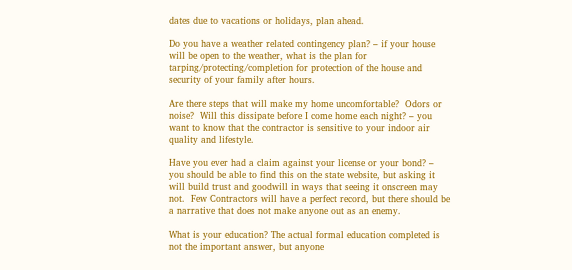dates due to vacations or holidays, plan ahead.

Do you have a weather related contingency plan? – if your house will be open to the weather, what is the plan for tarping/protecting/completion for protection of the house and security of your family after hours.

Are there steps that will make my home uncomfortable?  Odors or noise?  Will this dissipate before I come home each night? – you want to know that the contractor is sensitive to your indoor air quality and lifestyle.

Have you ever had a claim against your license or your bond? – you should be able to find this on the state website, but asking it will build trust and goodwill in ways that seeing it onscreen may not.  Few Contractors will have a perfect record, but there should be a narrative that does not make anyone out as an enemy.

What is your education? The actual formal education completed is not the important answer, but anyone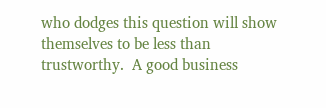who dodges this question will show themselves to be less than trustworthy.  A good business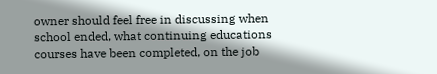owner should feel free in discussing when school ended, what continuing educations courses have been completed, on the job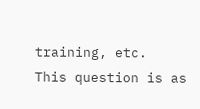training, etc.  This question is as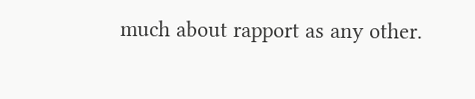much about rapport as any other.